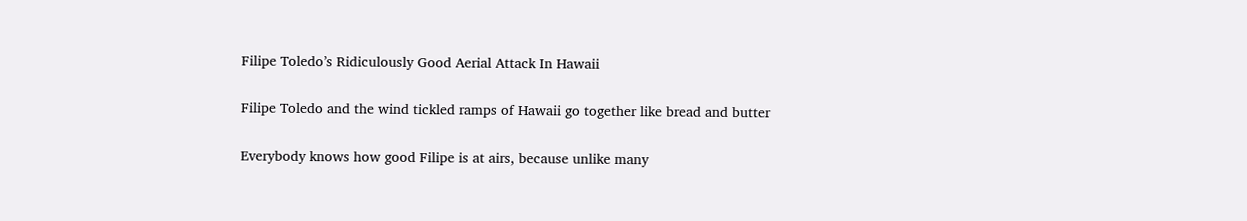Filipe Toledo’s Ridiculously Good Aerial Attack In Hawaii

Filipe Toledo and the wind tickled ramps of Hawaii go together like bread and butter

Everybody knows how good Filipe is at airs, because unlike many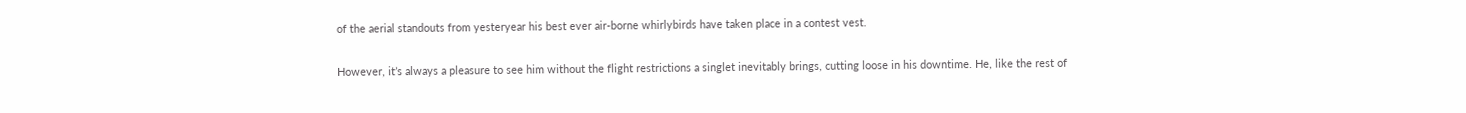of the aerial standouts from yesteryear his best ever air-borne whirlybirds have taken place in a contest vest.

However, it’s always a pleasure to see him without the flight restrictions a singlet inevitably brings, cutting loose in his downtime. He, like the rest of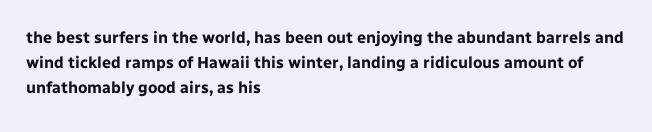the best surfers in the world, has been out enjoying the abundant barrels and wind tickled ramps of Hawaii this winter, landing a ridiculous amount of unfathomably good airs, as his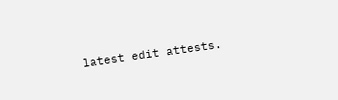latest edit attests.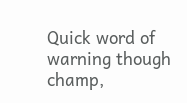Quick word of warning though champ,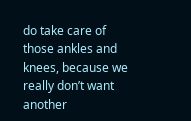do take care of those ankles and knees, because we really don’t want another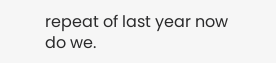repeat of last year now do we.